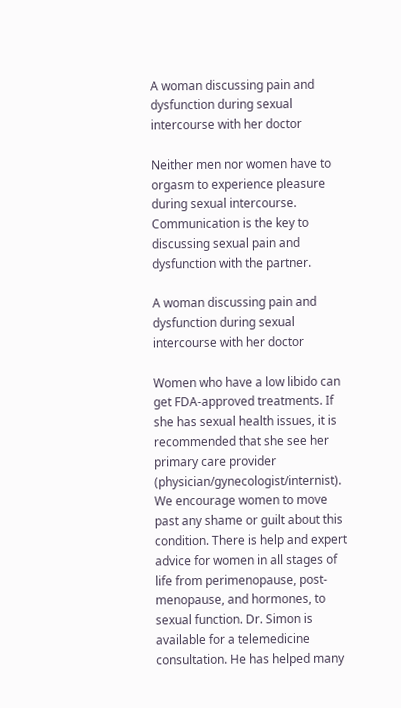A woman discussing pain and dysfunction during sexual intercourse with her doctor

Neither men nor women have to orgasm to experience pleasure during sexual intercourse. Communication is the key to discussing sexual pain and dysfunction with the partner.

A woman discussing pain and dysfunction during sexual intercourse with her doctor

Women who have a low libido can get FDA-approved treatments. If she has sexual health issues, it is recommended that she see her primary care provider (physician/gynecologist/internist). We encourage women to move past any shame or guilt about this condition. There is help and expert advice for women in all stages of life from perimenopause, post-menopause, and hormones, to sexual function. Dr. Simon is available for a telemedicine consultation. He has helped many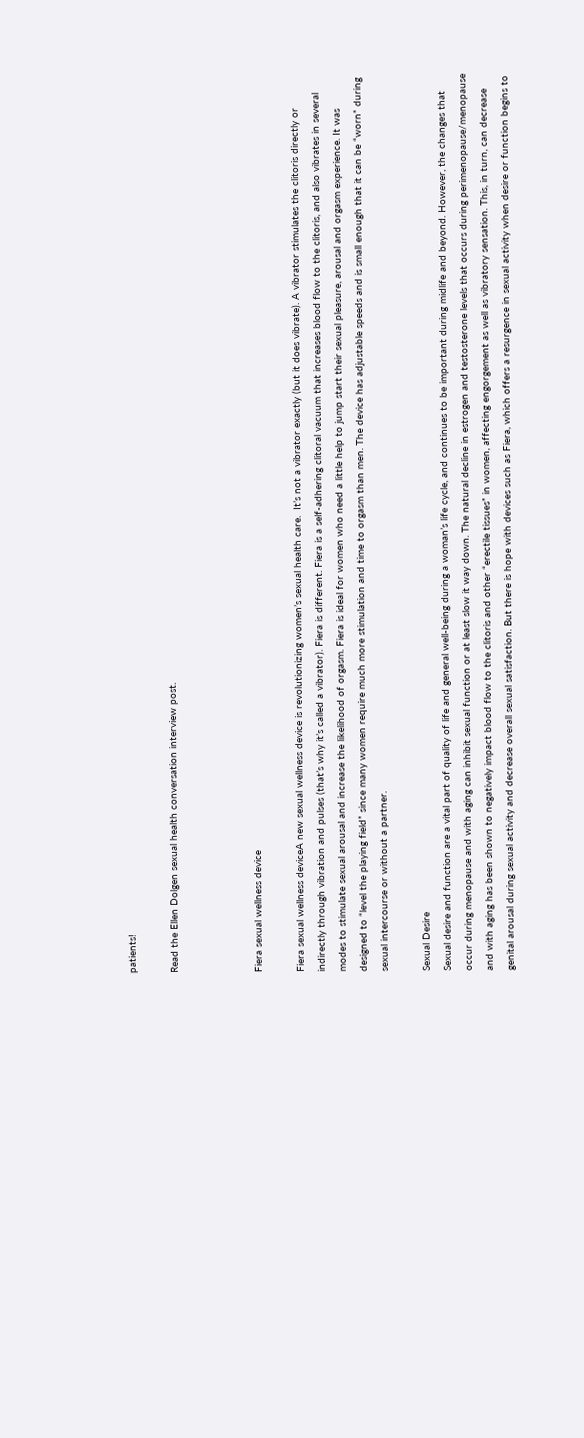patients!

Read the Ellen Dolgen sexual health conversation interview post.



Fiera sexual wellness device

Fiera sexual wellness deviceA new sexual wellness device is revolutionizing women’s sexual health care.  It’s not a vibrator exactly (but it does vibrate). A vibrator stimulates the clitoris directly or indirectly through vibration and pulses (that’s why it’s called a vibrator). Fiera is different. Fiera is a self-adhering clitoral vacuum that increases blood flow to the clitoris, and also vibrates in several modes to stimulate sexual arousal and increase the likelihood of orgasm. Fiera is ideal for women who need a little help to jump start their sexual pleasure, arousal and orgasm experience. It was designed to “level the playing field” since many women require much more stimulation and time to orgasm than men. The device has adjustable speeds and is small enough that it can be “worn” during sexual intercourse or without a partner.

Sexual Desire
Sexual desire and function are a vital part of quality of life and general well-being during a woman’s life cycle, and continues to be important during midlife and beyond. However, the changes that occur during menopause and with aging can inhibit sexual function or at least slow it way down. The natural decline in estrogen and testosterone levels that occurs during perimenopause/menopause and with aging has been shown to negatively impact blood flow to the clitoris and other “erectile tissues” in women, affecting engorgement as well as vibratory sensation. This, in turn, can decrease genital arousal during sexual activity and decrease overall sexual satisfaction. But there is hope with devices such as Fiera, which offers a resurgence in sexual activity when desire or function begins to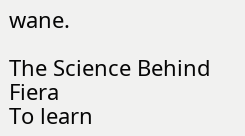wane.

The Science Behind Fiera
To learn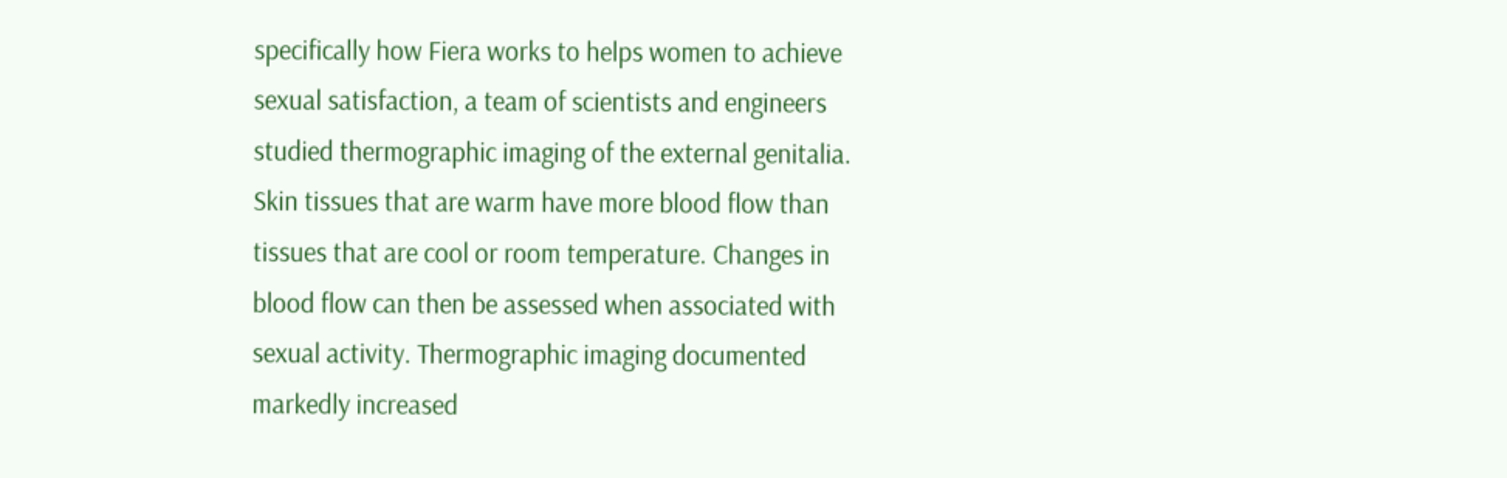specifically how Fiera works to helps women to achieve sexual satisfaction, a team of scientists and engineers studied thermographic imaging of the external genitalia. Skin tissues that are warm have more blood flow than tissues that are cool or room temperature. Changes in blood flow can then be assessed when associated with sexual activity. Thermographic imaging documented markedly increased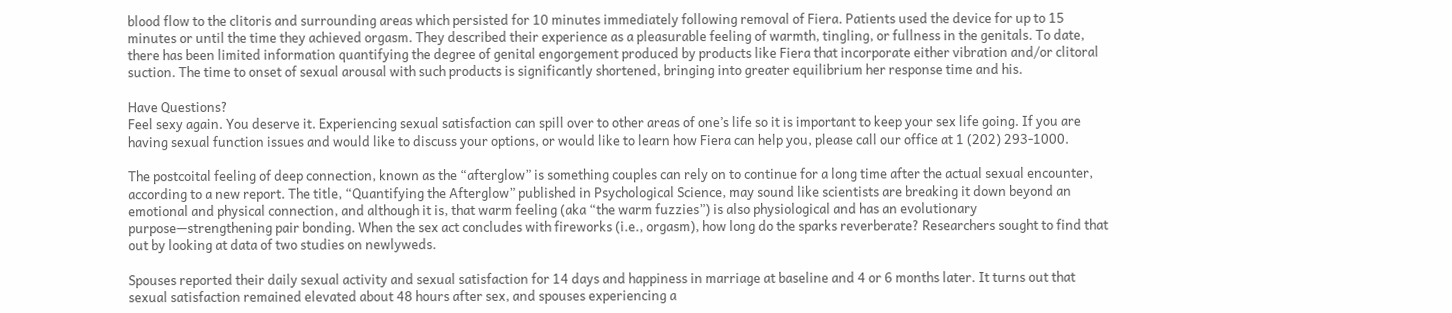blood flow to the clitoris and surrounding areas which persisted for 10 minutes immediately following removal of Fiera. Patients used the device for up to 15 minutes or until the time they achieved orgasm. They described their experience as a pleasurable feeling of warmth, tingling, or fullness in the genitals. To date, there has been limited information quantifying the degree of genital engorgement produced by products like Fiera that incorporate either vibration and/or clitoral suction. The time to onset of sexual arousal with such products is significantly shortened, bringing into greater equilibrium her response time and his.

Have Questions?
Feel sexy again. You deserve it. Experiencing sexual satisfaction can spill over to other areas of one’s life so it is important to keep your sex life going. If you are having sexual function issues and would like to discuss your options, or would like to learn how Fiera can help you, please call our office at 1 (202) 293-1000.

The postcoital feeling of deep connection, known as the “afterglow” is something couples can rely on to continue for a long time after the actual sexual encounter, according to a new report. The title, “Quantifying the Afterglow” published in Psychological Science, may sound like scientists are breaking it down beyond an emotional and physical connection, and although it is, that warm feeling (aka “the warm fuzzies”) is also physiological and has an evolutionary purpose—strengthening pair bonding. When the sex act concludes with fireworks (i.e., orgasm), how long do the sparks reverberate? Researchers sought to find that out by looking at data of two studies on newlyweds.

Spouses reported their daily sexual activity and sexual satisfaction for 14 days and happiness in marriage at baseline and 4 or 6 months later. It turns out that sexual satisfaction remained elevated about 48 hours after sex, and spouses experiencing a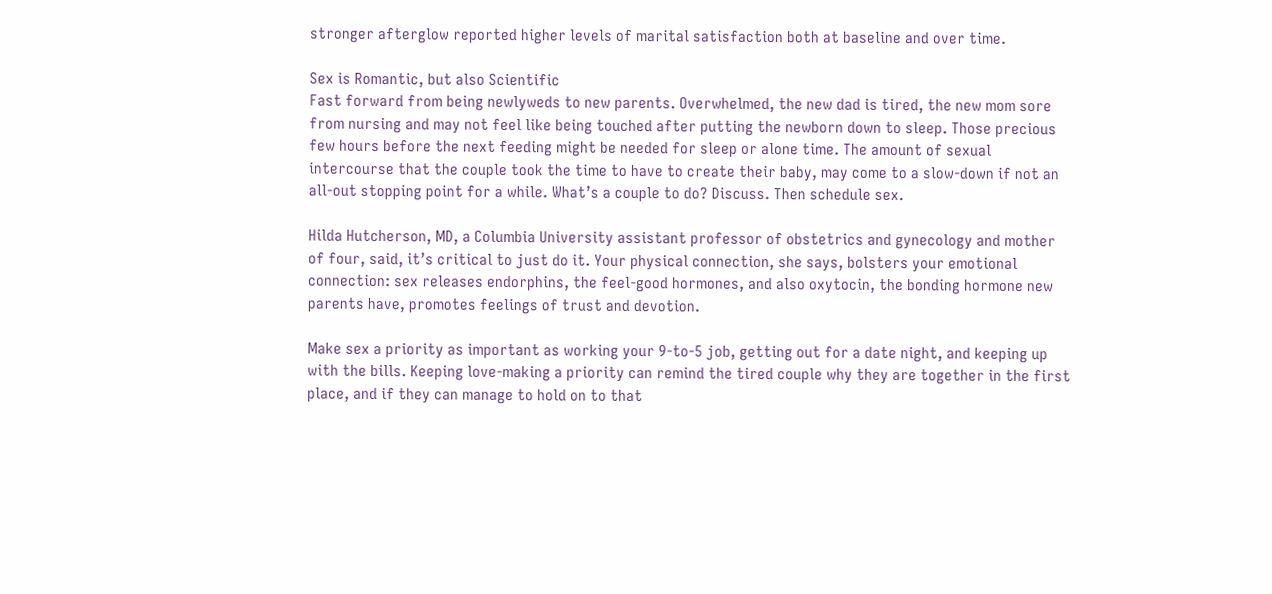stronger afterglow reported higher levels of marital satisfaction both at baseline and over time.

Sex is Romantic, but also Scientific
Fast forward from being newlyweds to new parents. Overwhelmed, the new dad is tired, the new mom sore from nursing and may not feel like being touched after putting the newborn down to sleep. Those precious few hours before the next feeding might be needed for sleep or alone time. The amount of sexual intercourse that the couple took the time to have to create their baby, may come to a slow-down if not an all-out stopping point for a while. What’s a couple to do? Discuss. Then schedule sex.

Hilda Hutcherson, MD, a Columbia University assistant professor of obstetrics and gynecology and mother of four, said, it’s critical to just do it. Your physical connection, she says, bolsters your emotional connection: sex releases endorphins, the feel-good hormones, and also oxytocin, the bonding hormone new parents have, promotes feelings of trust and devotion.

Make sex a priority as important as working your 9-to-5 job, getting out for a date night, and keeping up with the bills. Keeping love-making a priority can remind the tired couple why they are together in the first place, and if they can manage to hold on to that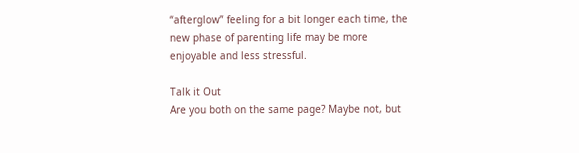“afterglow” feeling for a bit longer each time, the new phase of parenting life may be more enjoyable and less stressful.

Talk it Out
Are you both on the same page? Maybe not, but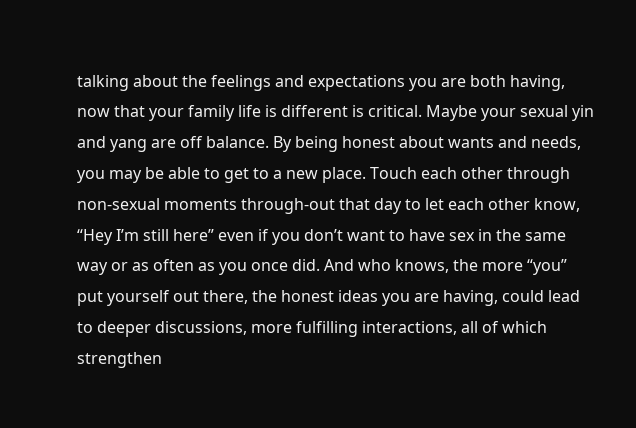talking about the feelings and expectations you are both having, now that your family life is different is critical. Maybe your sexual yin and yang are off balance. By being honest about wants and needs, you may be able to get to a new place. Touch each other through non-sexual moments through-out that day to let each other know, “Hey I’m still here” even if you don’t want to have sex in the same way or as often as you once did. And who knows, the more “you” put yourself out there, the honest ideas you are having, could lead to deeper discussions, more fulfilling interactions, all of which strengthen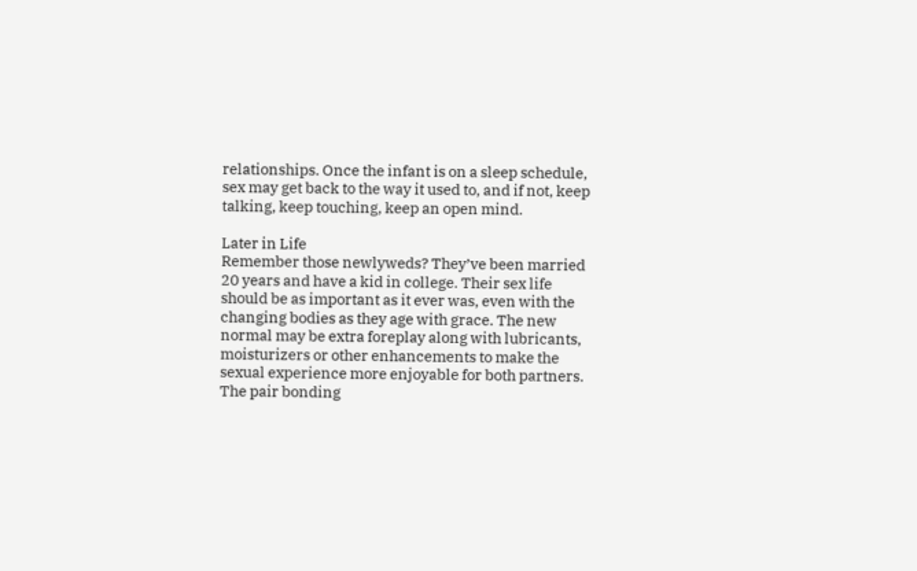relationships. Once the infant is on a sleep schedule, sex may get back to the way it used to, and if not, keep talking, keep touching, keep an open mind.

Later in Life
Remember those newlyweds? They’ve been married 20 years and have a kid in college. Their sex life should be as important as it ever was, even with the changing bodies as they age with grace. The new normal may be extra foreplay along with lubricants, moisturizers or other enhancements to make the sexual experience more enjoyable for both partners. The pair bonding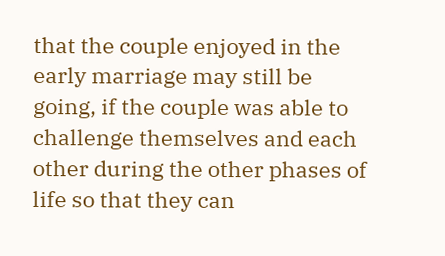that the couple enjoyed in the early marriage may still be going, if the couple was able to challenge themselves and each other during the other phases of life so that they can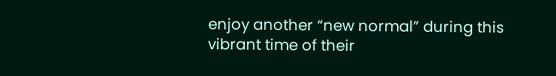enjoy another “new normal” during this vibrant time of their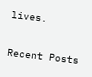lives.

Recent Posts